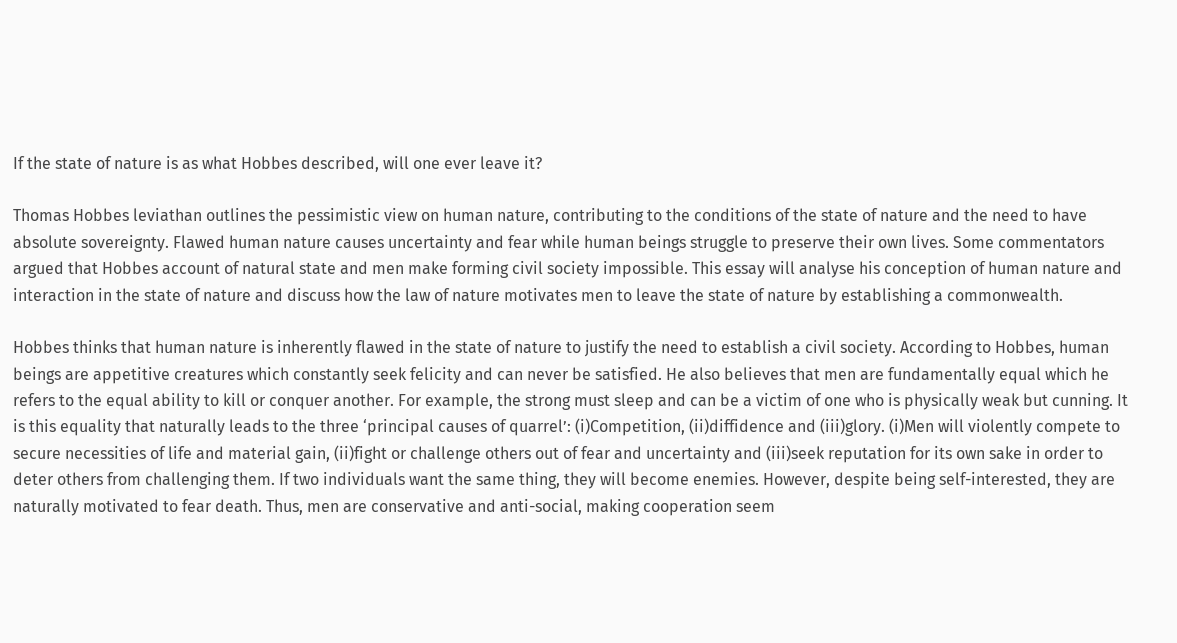If the state of nature is as what Hobbes described, will one ever leave it?

Thomas Hobbes leviathan outlines the pessimistic view on human nature, contributing to the conditions of the state of nature and the need to have absolute sovereignty. Flawed human nature causes uncertainty and fear while human beings struggle to preserve their own lives. Some commentators argued that Hobbes account of natural state and men make forming civil society impossible. This essay will analyse his conception of human nature and interaction in the state of nature and discuss how the law of nature motivates men to leave the state of nature by establishing a commonwealth.

Hobbes thinks that human nature is inherently flawed in the state of nature to justify the need to establish a civil society. According to Hobbes, human beings are appetitive creatures which constantly seek felicity and can never be satisfied. He also believes that men are fundamentally equal which he refers to the equal ability to kill or conquer another. For example, the strong must sleep and can be a victim of one who is physically weak but cunning. It is this equality that naturally leads to the three ‘principal causes of quarrel’: (i)Competition, (ii)diffidence and (iii)glory. (i)Men will violently compete to secure necessities of life and material gain, (ii)fight or challenge others out of fear and uncertainty and (iii)seek reputation for its own sake in order to deter others from challenging them. If two individuals want the same thing, they will become enemies. However, despite being self-interested, they are naturally motivated to fear death. Thus, men are conservative and anti-social, making cooperation seem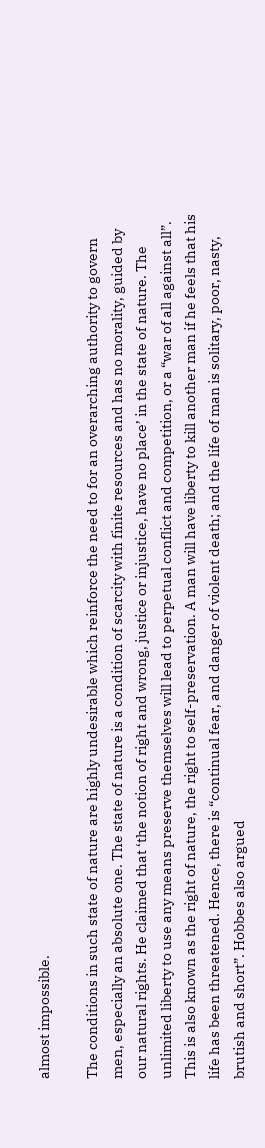almost impossible.

The conditions in such state of nature are highly undesirable which reinforce the need to for an overarching authority to govern men, especially an absolute one. The state of nature is a condition of scarcity with finite resources and has no morality, guided by our natural rights. He claimed that ‘the notion of right and wrong, justice or injustice, have no place’ in the state of nature. The unlimited liberty to use any means preserve themselves will lead to perpetual conflict and competition, or a “war of all against all”. This is also known as the right of nature, the right to self-preservation. A man will have liberty to kill another man if he feels that his life has been threatened. Hence, there is “continual fear, and danger of violent death; and the life of man is solitary, poor, nasty, brutish and short”. Hobbes also argued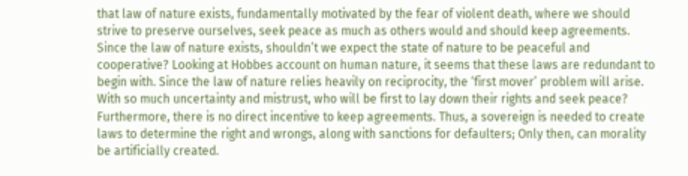that law of nature exists, fundamentally motivated by the fear of violent death, where we should strive to preserve ourselves, seek peace as much as others would and should keep agreements. Since the law of nature exists, shouldn’t we expect the state of nature to be peaceful and cooperative? Looking at Hobbes account on human nature, it seems that these laws are redundant to begin with. Since the law of nature relies heavily on reciprocity, the ‘first mover’ problem will arise. With so much uncertainty and mistrust, who will be first to lay down their rights and seek peace? Furthermore, there is no direct incentive to keep agreements. Thus, a sovereign is needed to create laws to determine the right and wrongs, along with sanctions for defaulters; Only then, can morality be artificially created.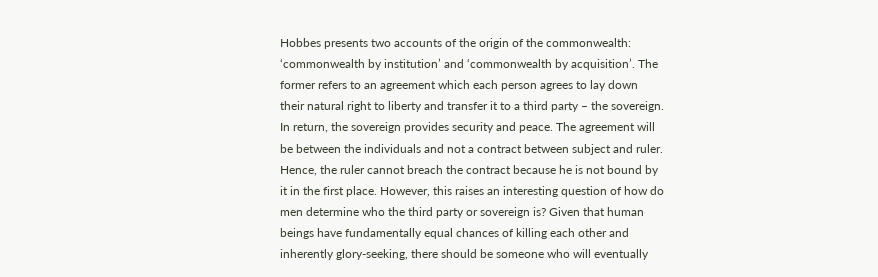Hobbes presents two accounts of the origin of the commonwealth: ‘commonwealth by institution’ and ‘commonwealth by acquisition’. The former refers to an agreement which each person agrees to lay down their natural right to liberty and transfer it to a third party – the sovereign. In return, the sovereign provides security and peace. The agreement will be between the individuals and not a contract between subject and ruler. Hence, the ruler cannot breach the contract because he is not bound by it in the first place. However, this raises an interesting question of how do men determine who the third party or sovereign is? Given that human beings have fundamentally equal chances of killing each other and inherently glory-seeking, there should be someone who will eventually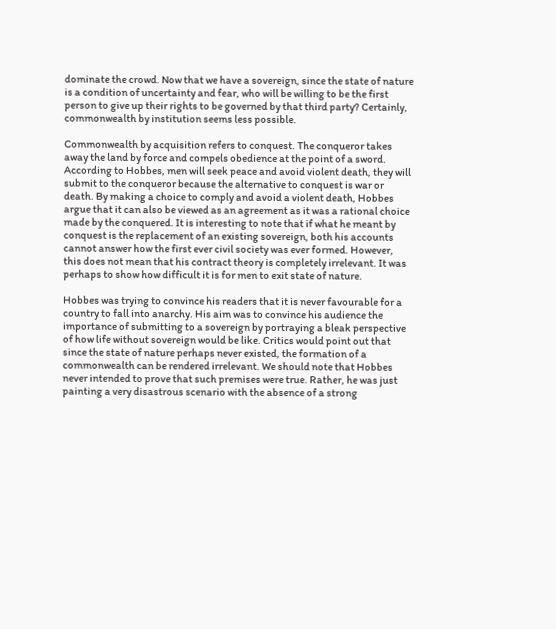dominate the crowd. Now that we have a sovereign, since the state of nature is a condition of uncertainty and fear, who will be willing to be the first person to give up their rights to be governed by that third party? Certainly, commonwealth by institution seems less possible.

Commonwealth by acquisition refers to conquest. The conqueror takes away the land by force and compels obedience at the point of a sword. According to Hobbes, men will seek peace and avoid violent death, they will submit to the conqueror because the alternative to conquest is war or death. By making a choice to comply and avoid a violent death, Hobbes argue that it can also be viewed as an agreement as it was a rational choice made by the conquered. It is interesting to note that if what he meant by conquest is the replacement of an existing sovereign, both his accounts cannot answer how the first ever civil society was ever formed. However, this does not mean that his contract theory is completely irrelevant. It was perhaps to show how difficult it is for men to exit state of nature.

Hobbes was trying to convince his readers that it is never favourable for a country to fall into anarchy. His aim was to convince his audience the importance of submitting to a sovereign by portraying a bleak perspective of how life without sovereign would be like. Critics would point out that since the state of nature perhaps never existed, the formation of a commonwealth can be rendered irrelevant. We should note that Hobbes never intended to prove that such premises were true. Rather, he was just painting a very disastrous scenario with the absence of a strong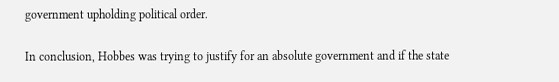government upholding political order.

In conclusion, Hobbes was trying to justify for an absolute government and if the state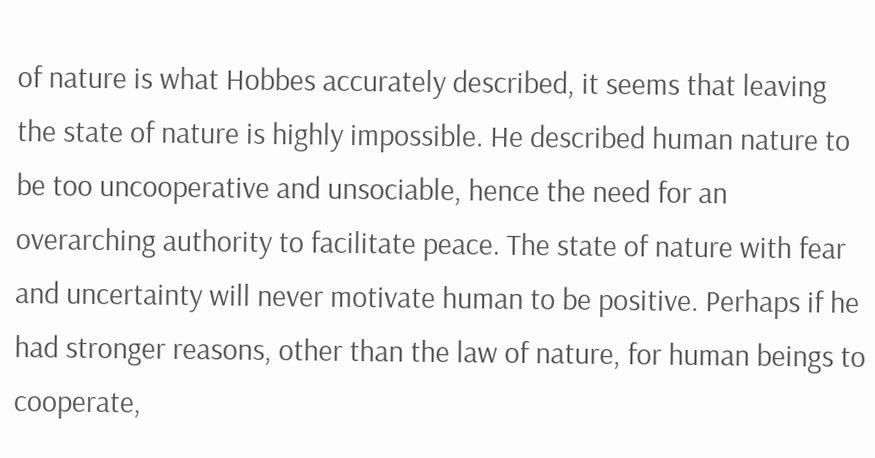of nature is what Hobbes accurately described, it seems that leaving the state of nature is highly impossible. He described human nature to be too uncooperative and unsociable, hence the need for an overarching authority to facilitate peace. The state of nature with fear and uncertainty will never motivate human to be positive. Perhaps if he had stronger reasons, other than the law of nature, for human beings to cooperate,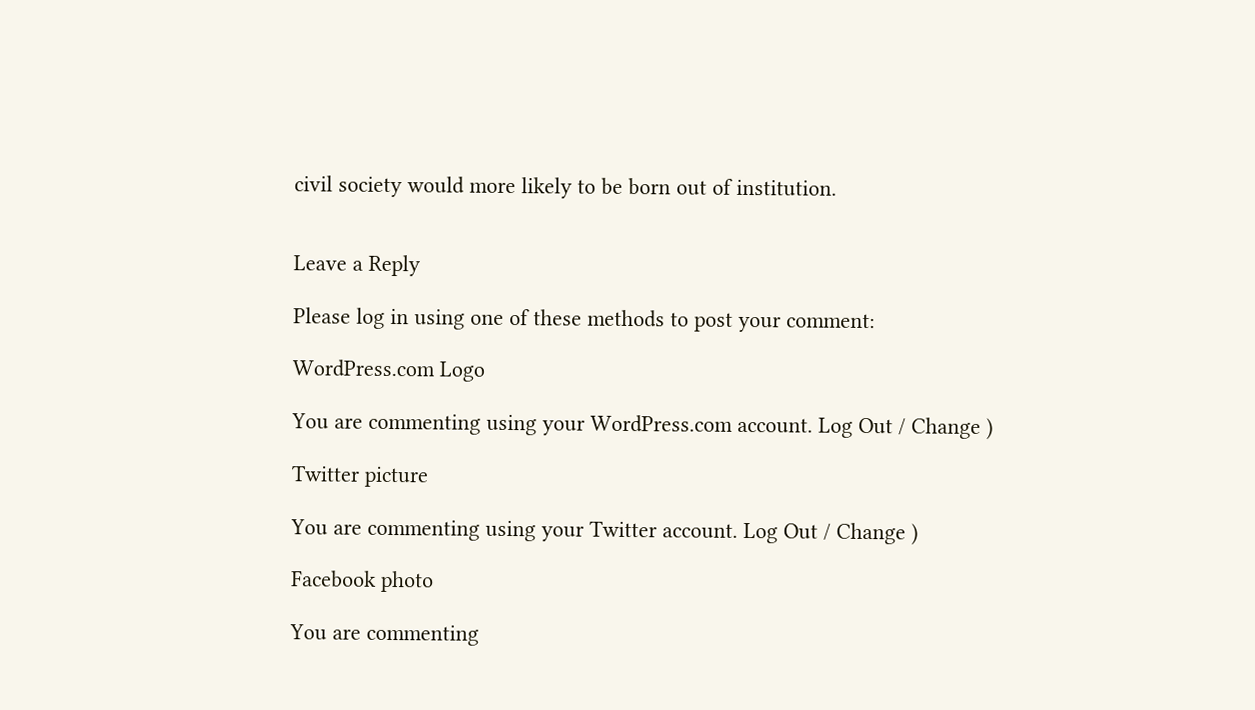civil society would more likely to be born out of institution.


Leave a Reply

Please log in using one of these methods to post your comment:

WordPress.com Logo

You are commenting using your WordPress.com account. Log Out / Change )

Twitter picture

You are commenting using your Twitter account. Log Out / Change )

Facebook photo

You are commenting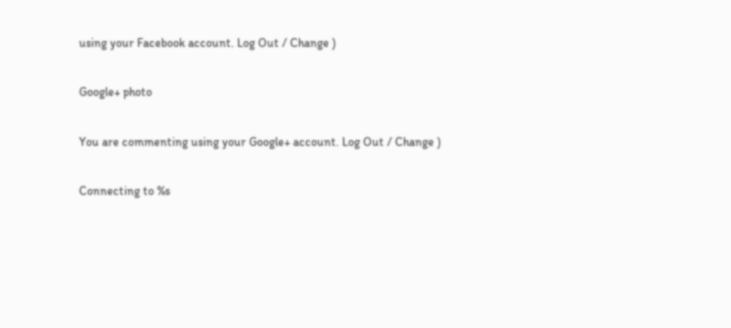using your Facebook account. Log Out / Change )

Google+ photo

You are commenting using your Google+ account. Log Out / Change )

Connecting to %s